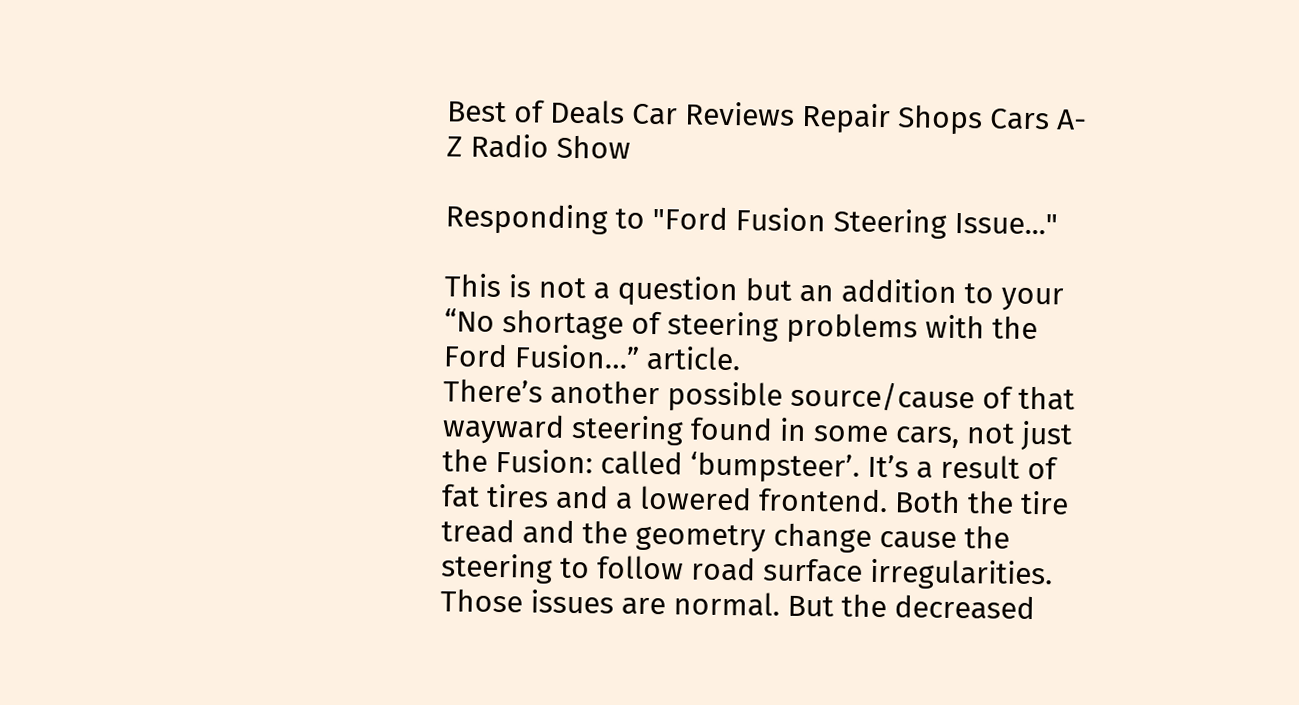Best of Deals Car Reviews Repair Shops Cars A-Z Radio Show

Responding to "Ford Fusion Steering Issue..."

This is not a question but an addition to your “No shortage of steering problems with the Ford Fusion…” article.
There’s another possible source/cause of that wayward steering found in some cars, not just the Fusion: called ‘bumpsteer’. It’s a result of fat tires and a lowered frontend. Both the tire tread and the geometry change cause the steering to follow road surface irregularities. Those issues are normal. But the decreased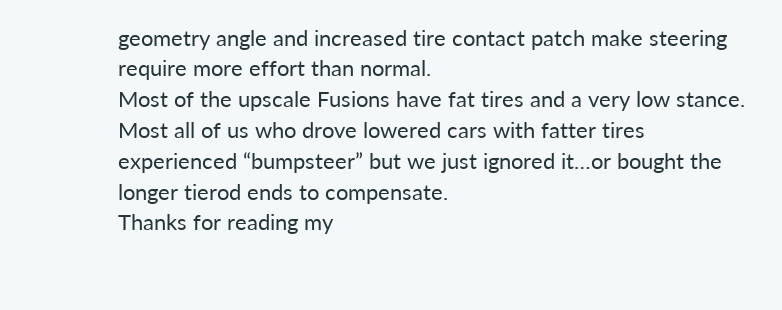geometry angle and increased tire contact patch make steering require more effort than normal.
Most of the upscale Fusions have fat tires and a very low stance. Most all of us who drove lowered cars with fatter tires experienced “bumpsteer” but we just ignored it…or bought the longer tierod ends to compensate.
Thanks for reading my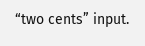“two cents” input.